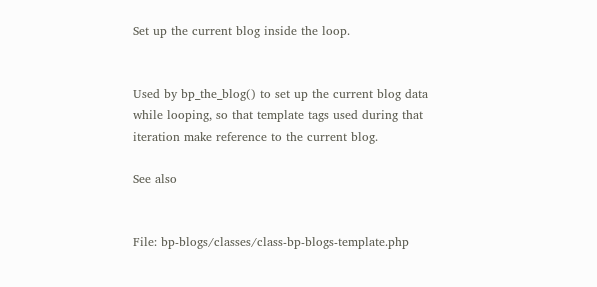Set up the current blog inside the loop.


Used by bp_the_blog() to set up the current blog data while looping, so that template tags used during that iteration make reference to the current blog.

See also


File: bp-blogs/classes/class-bp-blogs-template.php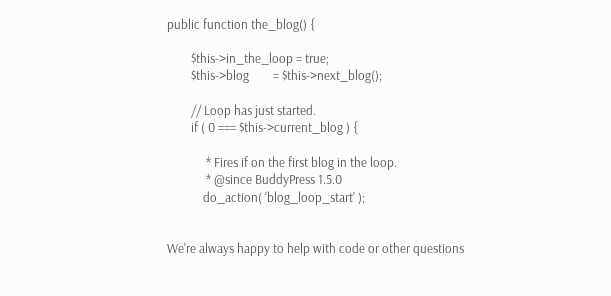public function the_blog() {

        $this->in_the_loop = true;
        $this->blog        = $this->next_blog();

        // Loop has just started.
        if ( 0 === $this->current_blog ) {

             * Fires if on the first blog in the loop.
             * @since BuddyPress 1.5.0
            do_action( 'blog_loop_start' );


We're always happy to help with code or other questions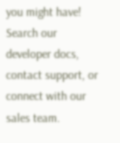you might have! Search our developer docs, contact support, or connect with our sales team.